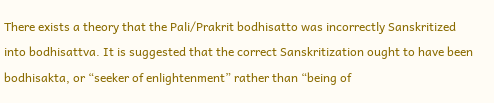There exists a theory that the Pali/Prakrit bodhisatto was incorrectly Sanskritized into bodhisattva. It is suggested that the correct Sanskritization ought to have been bodhisakta, or “seeker of enlightenment” rather than “being of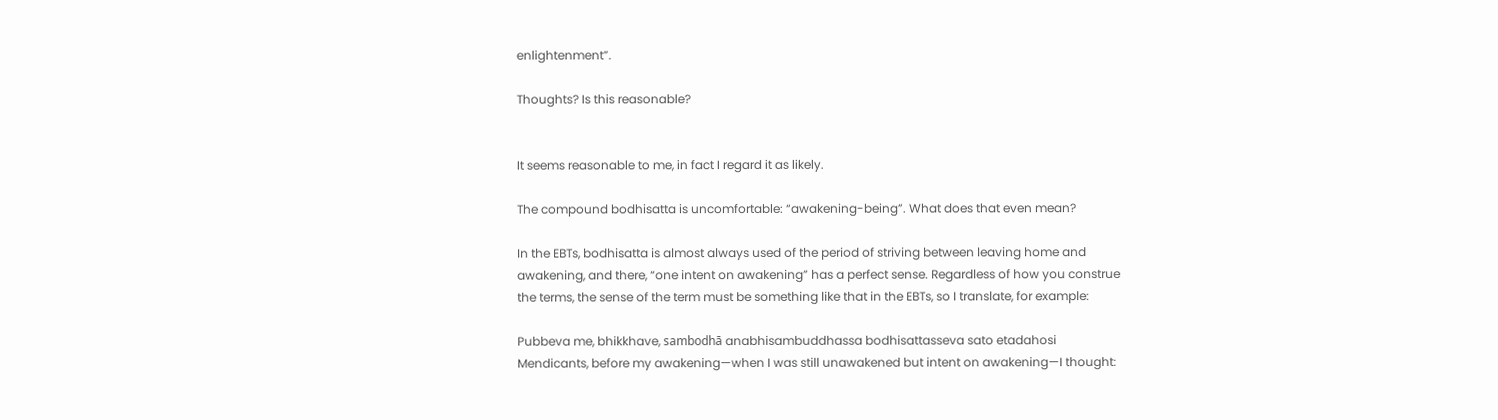enlightenment”.

Thoughts? Is this reasonable?


It seems reasonable to me, in fact I regard it as likely.

The compound bodhisatta is uncomfortable: “awakening-being”. What does that even mean?

In the EBTs, bodhisatta is almost always used of the period of striving between leaving home and awakening, and there, “one intent on awakening” has a perfect sense. Regardless of how you construe the terms, the sense of the term must be something like that in the EBTs, so I translate, for example:

Pubbeva me, bhikkhave, sambodhā anabhisambuddhassa bodhisattasseva sato etadahosi
Mendicants, before my awakening—when I was still unawakened but intent on awakening—I thought: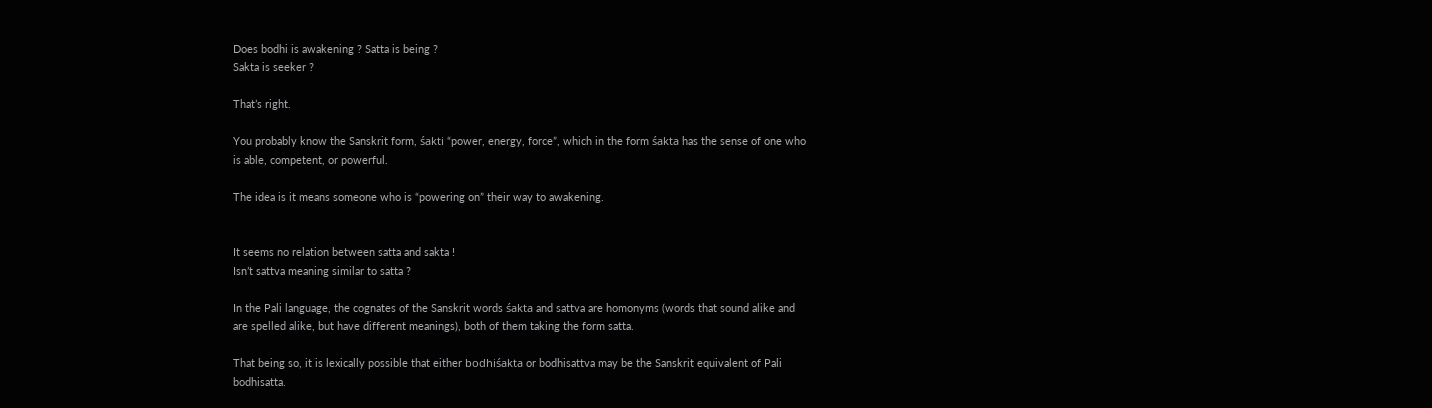Does bodhi is awakening ? Satta is being ?
Sakta is seeker ?

That’s right.

You probably know the Sanskrit form, śakti “power, energy, force”, which in the form śakta has the sense of one who is able, competent, or powerful.

The idea is it means someone who is “powering on” their way to awakening.


It seems no relation between satta and sakta !
Isn’t sattva meaning similar to satta ?

In the Pali language, the cognates of the Sanskrit words śakta and sattva are homonyms (words that sound alike and are spelled alike, but have different meanings), both of them taking the form satta.

That being so, it is lexically possible that either bodhiśakta or bodhisattva may be the Sanskrit equivalent of Pali bodhisatta.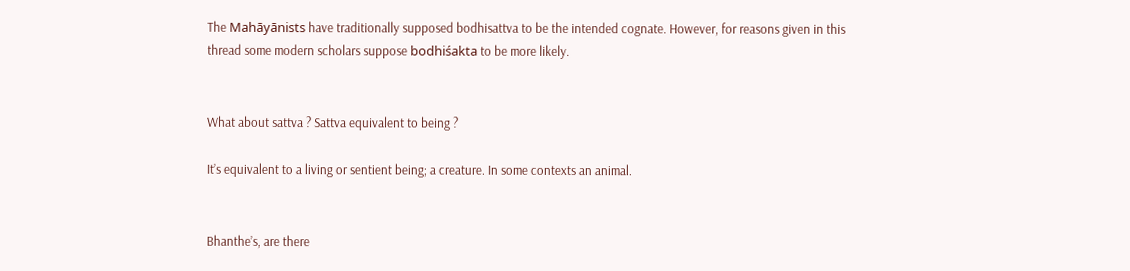The Mahāyānists have traditionally supposed bodhisattva to be the intended cognate. However, for reasons given in this thread some modern scholars suppose bodhiśakta to be more likely.


What about sattva ? Sattva equivalent to being ?

It’s equivalent to a living or sentient being; a creature. In some contexts an animal.


Bhanthe’s, are there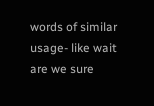words of similar usage- like wait are we sure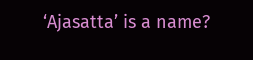‘Ajasatta’ is a name?